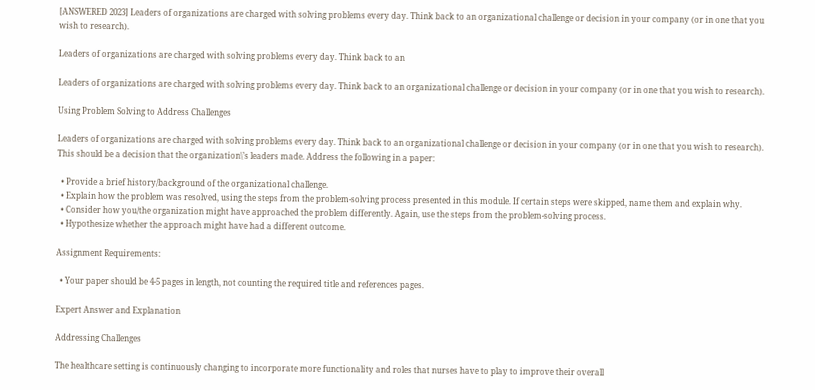[ANSWERED 2023] Leaders of organizations are charged with solving problems every day. Think back to an organizational challenge or decision in your company (or in one that you wish to research).

Leaders of organizations are charged with solving problems every day. Think back to an

Leaders of organizations are charged with solving problems every day. Think back to an organizational challenge or decision in your company (or in one that you wish to research).

Using Problem Solving to Address Challenges

Leaders of organizations are charged with solving problems every day. Think back to an organizational challenge or decision in your company (or in one that you wish to research). This should be a decision that the organization\’s leaders made. Address the following in a paper:

  • Provide a brief history/background of the organizational challenge.
  • Explain how the problem was resolved, using the steps from the problem-solving process presented in this module. If certain steps were skipped, name them and explain why.
  • Consider how you/the organization might have approached the problem differently. Again, use the steps from the problem-solving process.
  • Hypothesize whether the approach might have had a different outcome.

Assignment Requirements:

  • Your paper should be 4-5 pages in length, not counting the required title and references pages.

Expert Answer and Explanation

Addressing Challenges

The healthcare setting is continuously changing to incorporate more functionality and roles that nurses have to play to improve their overall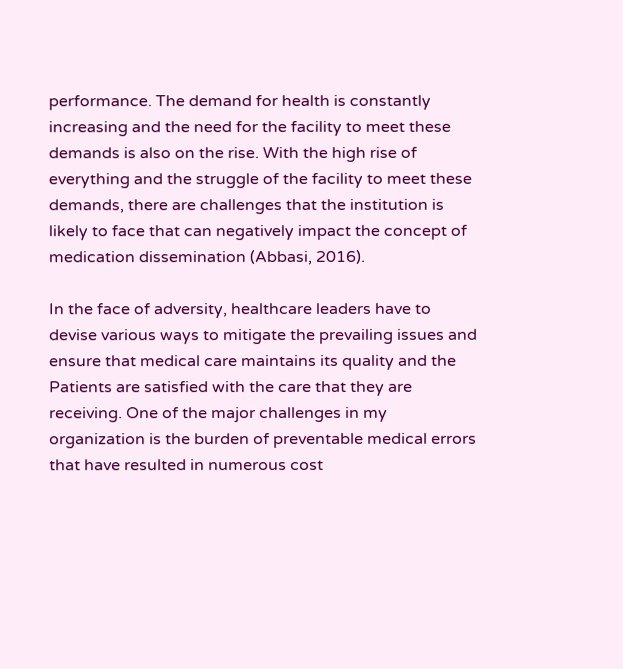performance. The demand for health is constantly increasing and the need for the facility to meet these demands is also on the rise. With the high rise of everything and the struggle of the facility to meet these demands, there are challenges that the institution is likely to face that can negatively impact the concept of medication dissemination (Abbasi, 2016).

In the face of adversity, healthcare leaders have to devise various ways to mitigate the prevailing issues and ensure that medical care maintains its quality and the Patients are satisfied with the care that they are receiving. One of the major challenges in my organization is the burden of preventable medical errors that have resulted in numerous cost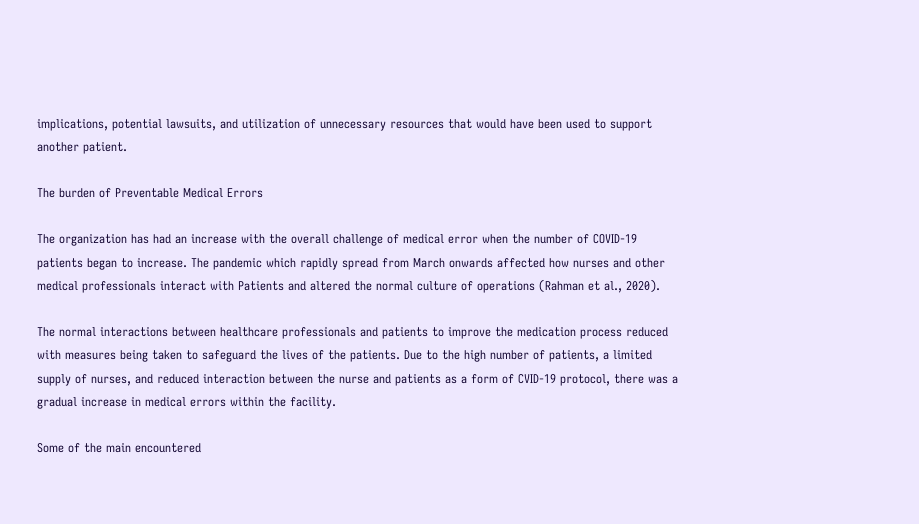implications, potential lawsuits, and utilization of unnecessary resources that would have been used to support another patient.

The burden of Preventable Medical Errors

The organization has had an increase with the overall challenge of medical error when the number of COVID-19 patients began to increase. The pandemic which rapidly spread from March onwards affected how nurses and other medical professionals interact with Patients and altered the normal culture of operations (Rahman et al., 2020).

The normal interactions between healthcare professionals and patients to improve the medication process reduced with measures being taken to safeguard the lives of the patients. Due to the high number of patients, a limited supply of nurses, and reduced interaction between the nurse and patients as a form of CVID-19 protocol, there was a gradual increase in medical errors within the facility.

Some of the main encountered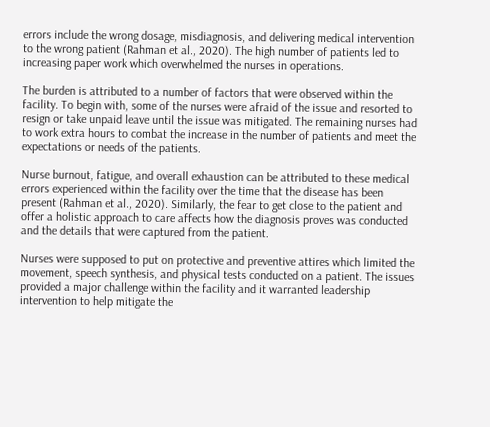errors include the wrong dosage, misdiagnosis, and delivering medical intervention to the wrong patient (Rahman et al., 2020). The high number of patients led to increasing paper work which overwhelmed the nurses in operations.

The burden is attributed to a number of factors that were observed within the facility. To begin with, some of the nurses were afraid of the issue and resorted to resign or take unpaid leave until the issue was mitigated. The remaining nurses had to work extra hours to combat the increase in the number of patients and meet the expectations or needs of the patients.

Nurse burnout, fatigue, and overall exhaustion can be attributed to these medical errors experienced within the facility over the time that the disease has been present (Rahman et al., 2020). Similarly, the fear to get close to the patient and offer a holistic approach to care affects how the diagnosis proves was conducted and the details that were captured from the patient.

Nurses were supposed to put on protective and preventive attires which limited the movement, speech synthesis, and physical tests conducted on a patient. The issues provided a major challenge within the facility and it warranted leadership intervention to help mitigate the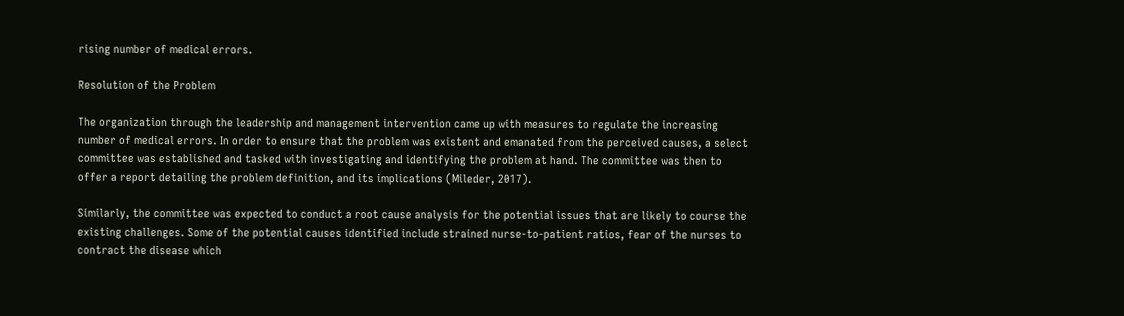rising number of medical errors.

Resolution of the Problem

The organization through the leadership and management intervention came up with measures to regulate the increasing number of medical errors. In order to ensure that the problem was existent and emanated from the perceived causes, a select committee was established and tasked with investigating and identifying the problem at hand. The committee was then to offer a report detailing the problem definition, and its implications (Mileder, 2017).

Similarly, the committee was expected to conduct a root cause analysis for the potential issues that are likely to course the existing challenges. Some of the potential causes identified include strained nurse-to-patient ratios, fear of the nurses to contract the disease which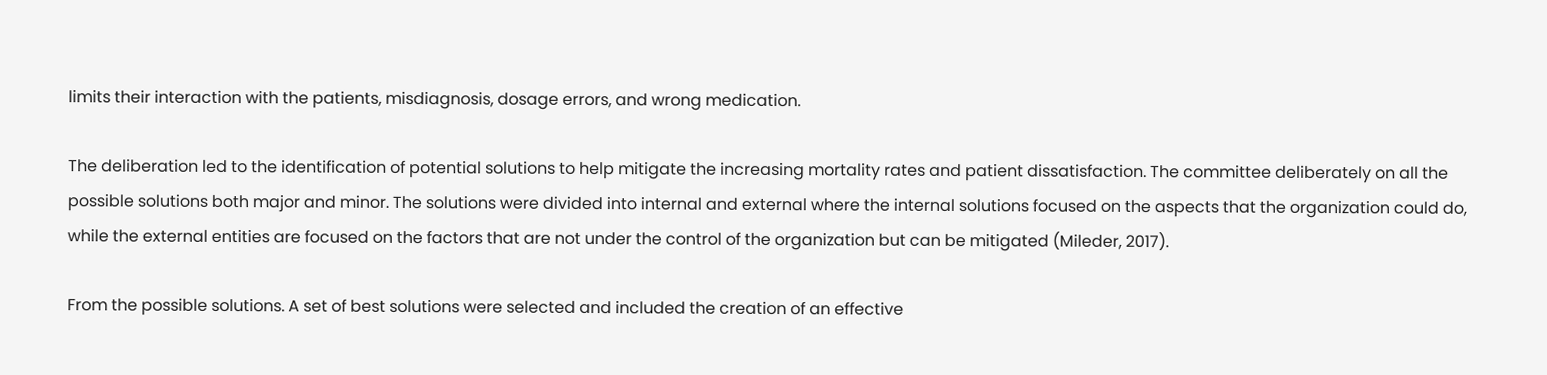limits their interaction with the patients, misdiagnosis, dosage errors, and wrong medication.

The deliberation led to the identification of potential solutions to help mitigate the increasing mortality rates and patient dissatisfaction. The committee deliberately on all the possible solutions both major and minor. The solutions were divided into internal and external where the internal solutions focused on the aspects that the organization could do, while the external entities are focused on the factors that are not under the control of the organization but can be mitigated (Mileder, 2017).

From the possible solutions. A set of best solutions were selected and included the creation of an effective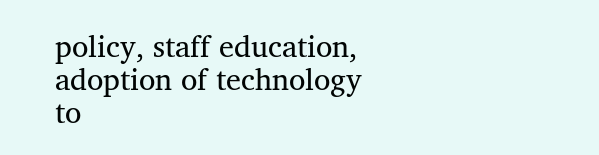policy, staff education, adoption of technology to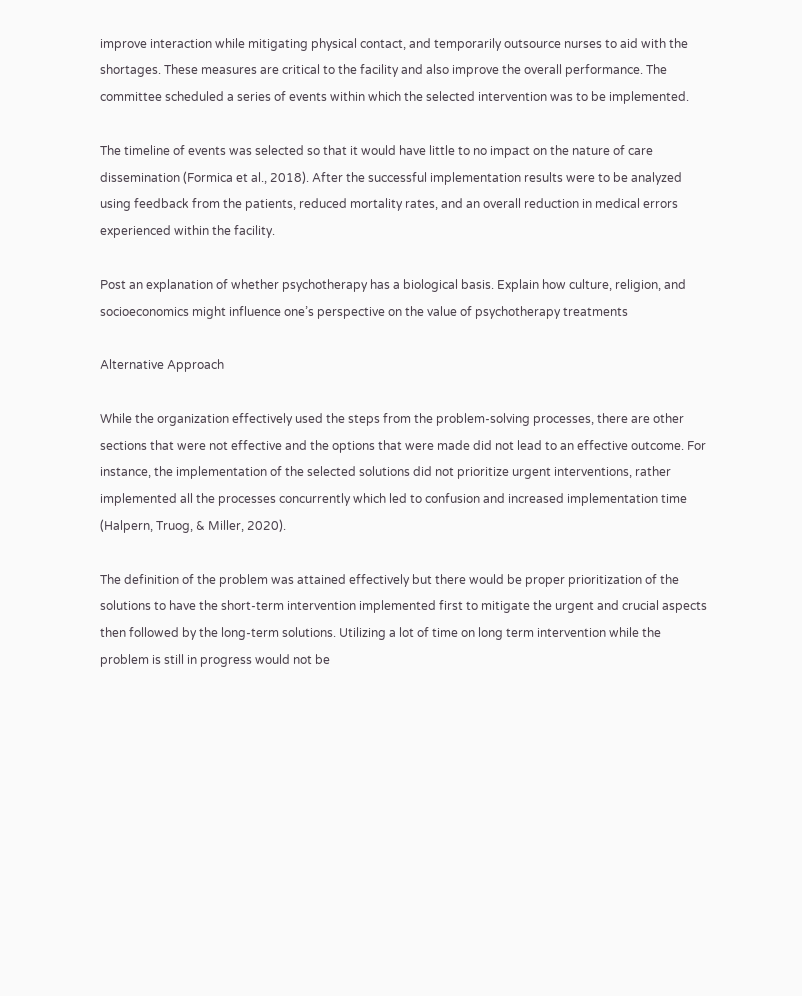improve interaction while mitigating physical contact, and temporarily outsource nurses to aid with the shortages. These measures are critical to the facility and also improve the overall performance. The committee scheduled a series of events within which the selected intervention was to be implemented.

The timeline of events was selected so that it would have little to no impact on the nature of care dissemination (Formica et al., 2018). After the successful implementation results were to be analyzed using feedback from the patients, reduced mortality rates, and an overall reduction in medical errors experienced within the facility.

Post an explanation of whether psychotherapy has a biological basis. Explain how culture, religion, and socioeconomics might influence one’s perspective on the value of psychotherapy treatments

Alternative Approach

While the organization effectively used the steps from the problem-solving processes, there are other sections that were not effective and the options that were made did not lead to an effective outcome. For instance, the implementation of the selected solutions did not prioritize urgent interventions, rather implemented all the processes concurrently which led to confusion and increased implementation time (Halpern, Truog, & Miller, 2020).

The definition of the problem was attained effectively but there would be proper prioritization of the solutions to have the short-term intervention implemented first to mitigate the urgent and crucial aspects then followed by the long-term solutions. Utilizing a lot of time on long term intervention while the problem is still in progress would not be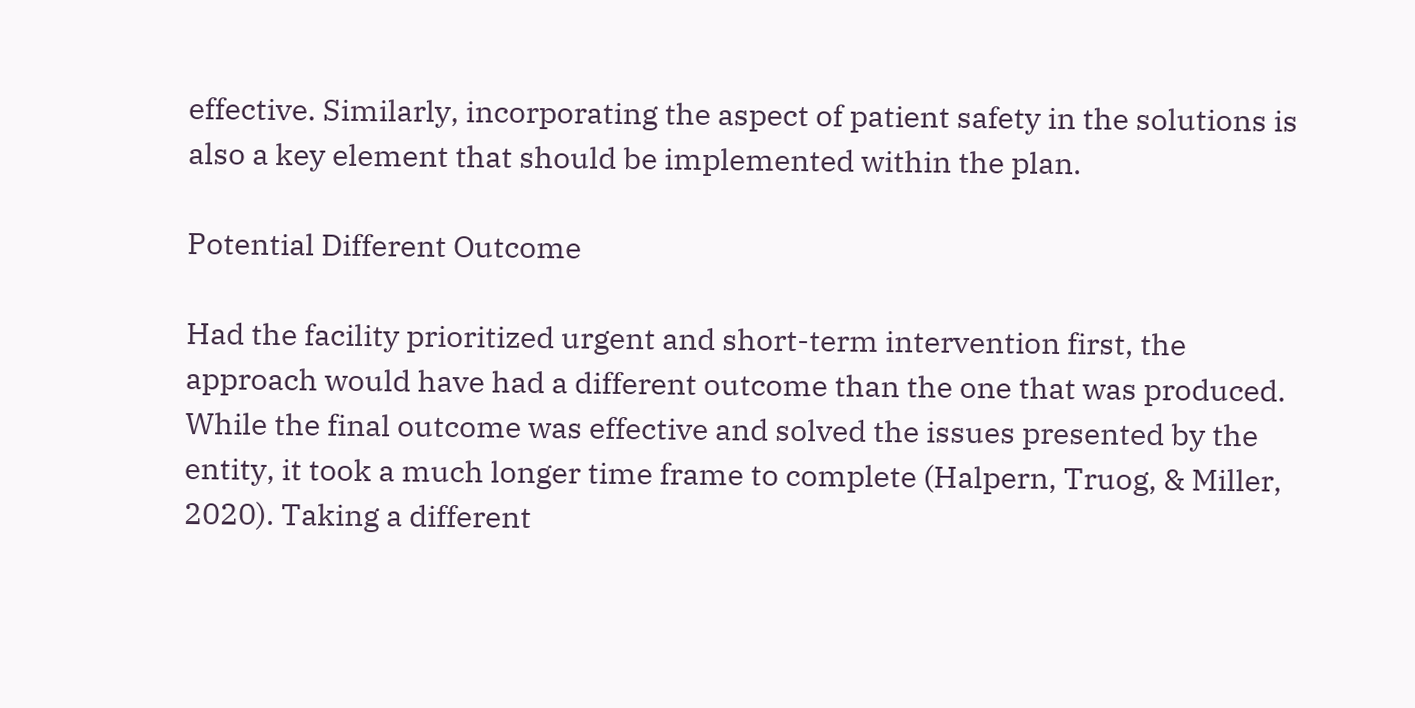effective. Similarly, incorporating the aspect of patient safety in the solutions is also a key element that should be implemented within the plan.

Potential Different Outcome

Had the facility prioritized urgent and short-term intervention first, the approach would have had a different outcome than the one that was produced. While the final outcome was effective and solved the issues presented by the entity, it took a much longer time frame to complete (Halpern, Truog, & Miller, 2020). Taking a different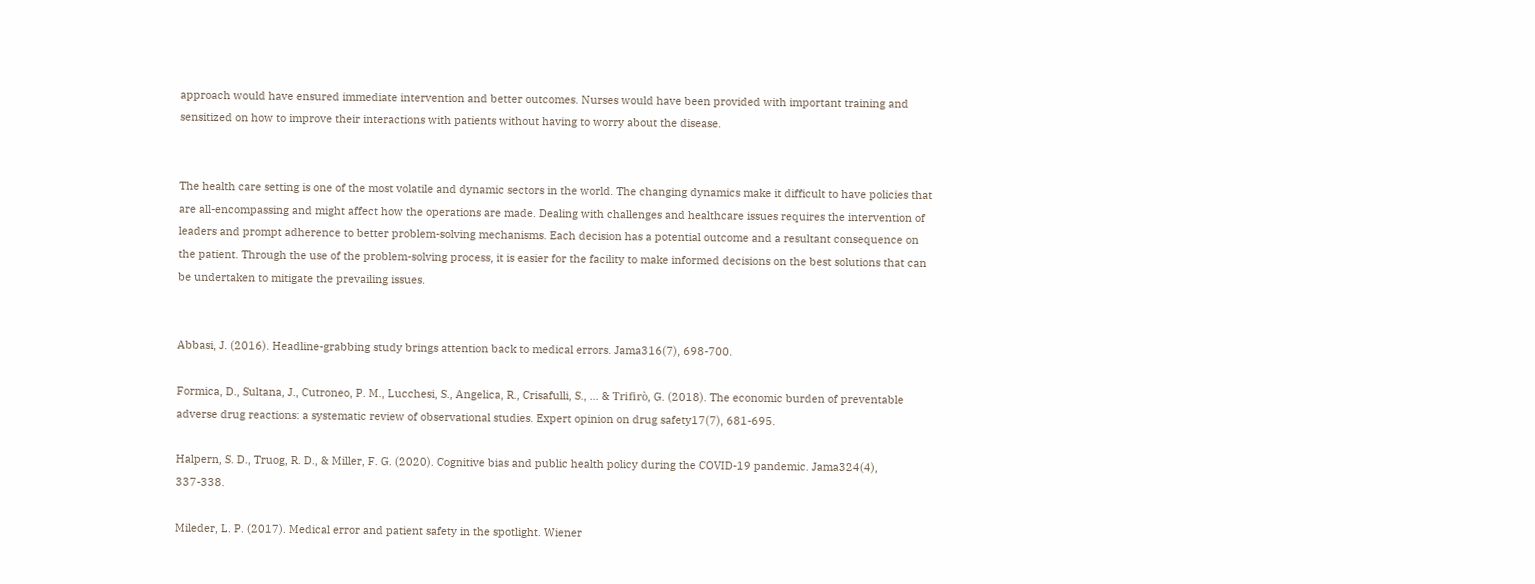approach would have ensured immediate intervention and better outcomes. Nurses would have been provided with important training and sensitized on how to improve their interactions with patients without having to worry about the disease.


The health care setting is one of the most volatile and dynamic sectors in the world. The changing dynamics make it difficult to have policies that are all-encompassing and might affect how the operations are made. Dealing with challenges and healthcare issues requires the intervention of leaders and prompt adherence to better problem-solving mechanisms. Each decision has a potential outcome and a resultant consequence on the patient. Through the use of the problem-solving process, it is easier for the facility to make informed decisions on the best solutions that can be undertaken to mitigate the prevailing issues.


Abbasi, J. (2016). Headline-grabbing study brings attention back to medical errors. Jama316(7), 698-700.

Formica, D., Sultana, J., Cutroneo, P. M., Lucchesi, S., Angelica, R., Crisafulli, S., … & Trifirò, G. (2018). The economic burden of preventable adverse drug reactions: a systematic review of observational studies. Expert opinion on drug safety17(7), 681-695.

Halpern, S. D., Truog, R. D., & Miller, F. G. (2020). Cognitive bias and public health policy during the COVID-19 pandemic. Jama324(4), 337-338.

Mileder, L. P. (2017). Medical error and patient safety in the spotlight. Wiener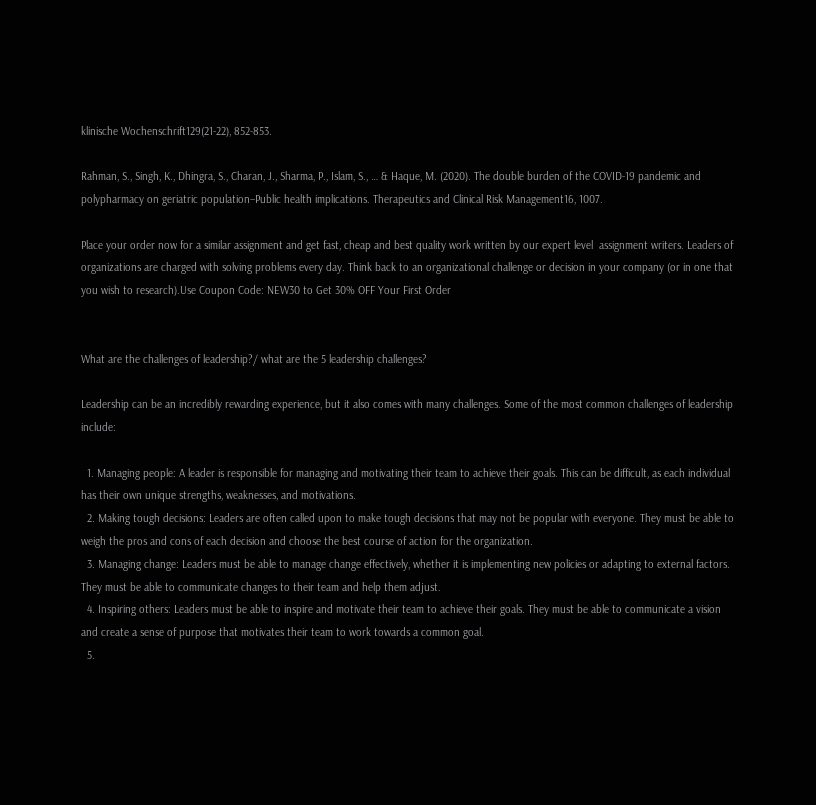klinische Wochenschrift129(21-22), 852-853.

Rahman, S., Singh, K., Dhingra, S., Charan, J., Sharma, P., Islam, S., … & Haque, M. (2020). The double burden of the COVID-19 pandemic and polypharmacy on geriatric population–Public health implications. Therapeutics and Clinical Risk Management16, 1007.

Place your order now for a similar assignment and get fast, cheap and best quality work written by our expert level  assignment writers. Leaders of organizations are charged with solving problems every day. Think back to an organizational challenge or decision in your company (or in one that you wish to research).Use Coupon Code: NEW30 to Get 30% OFF Your First Order


What are the challenges of leadership?/ what are the 5 leadership challenges?

Leadership can be an incredibly rewarding experience, but it also comes with many challenges. Some of the most common challenges of leadership include:

  1. Managing people: A leader is responsible for managing and motivating their team to achieve their goals. This can be difficult, as each individual has their own unique strengths, weaknesses, and motivations.
  2. Making tough decisions: Leaders are often called upon to make tough decisions that may not be popular with everyone. They must be able to weigh the pros and cons of each decision and choose the best course of action for the organization.
  3. Managing change: Leaders must be able to manage change effectively, whether it is implementing new policies or adapting to external factors. They must be able to communicate changes to their team and help them adjust.
  4. Inspiring others: Leaders must be able to inspire and motivate their team to achieve their goals. They must be able to communicate a vision and create a sense of purpose that motivates their team to work towards a common goal.
  5.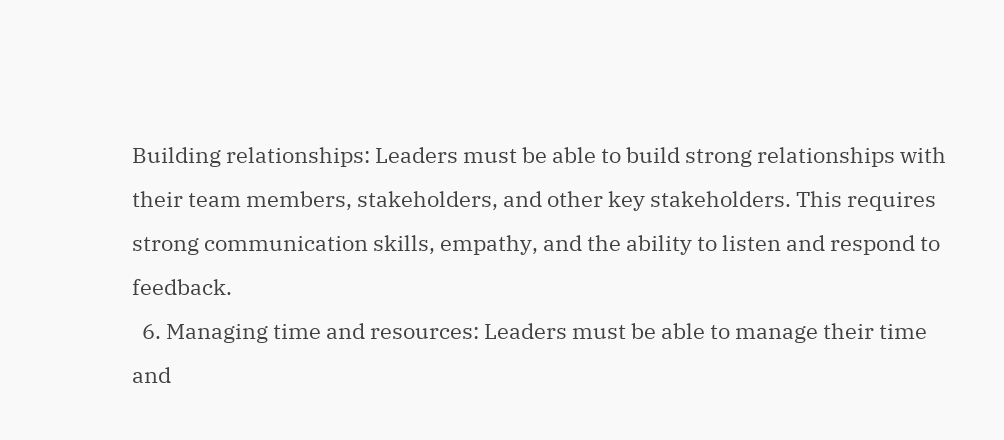Building relationships: Leaders must be able to build strong relationships with their team members, stakeholders, and other key stakeholders. This requires strong communication skills, empathy, and the ability to listen and respond to feedback.
  6. Managing time and resources: Leaders must be able to manage their time and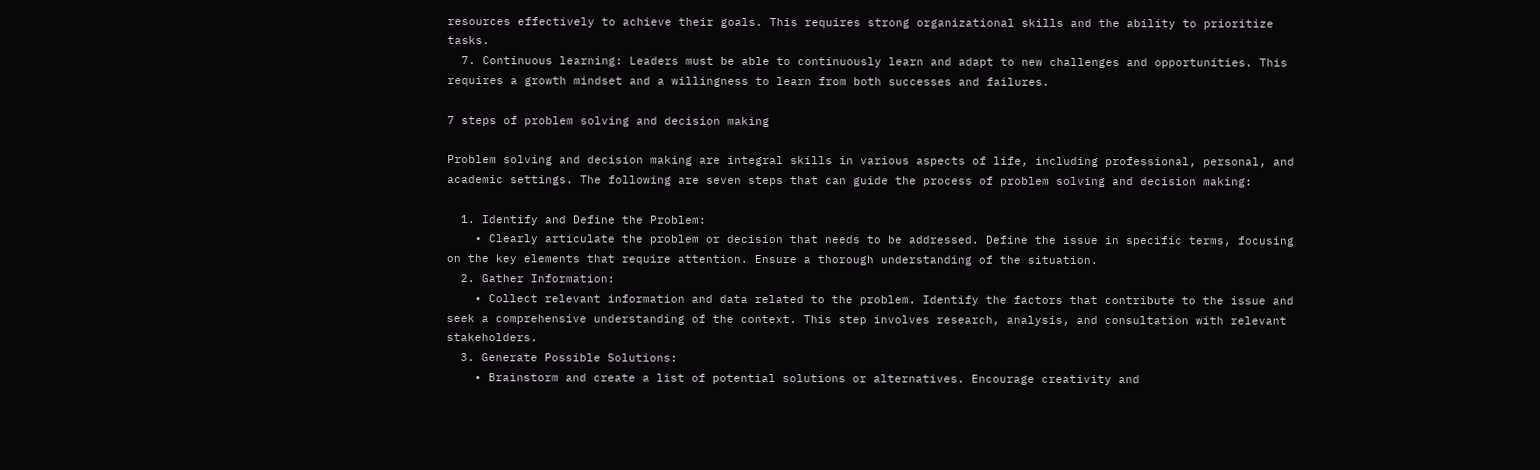resources effectively to achieve their goals. This requires strong organizational skills and the ability to prioritize tasks.
  7. Continuous learning: Leaders must be able to continuously learn and adapt to new challenges and opportunities. This requires a growth mindset and a willingness to learn from both successes and failures.

7 steps of problem solving and decision making

Problem solving and decision making are integral skills in various aspects of life, including professional, personal, and academic settings. The following are seven steps that can guide the process of problem solving and decision making:

  1. Identify and Define the Problem:
    • Clearly articulate the problem or decision that needs to be addressed. Define the issue in specific terms, focusing on the key elements that require attention. Ensure a thorough understanding of the situation.
  2. Gather Information:
    • Collect relevant information and data related to the problem. Identify the factors that contribute to the issue and seek a comprehensive understanding of the context. This step involves research, analysis, and consultation with relevant stakeholders.
  3. Generate Possible Solutions:
    • Brainstorm and create a list of potential solutions or alternatives. Encourage creativity and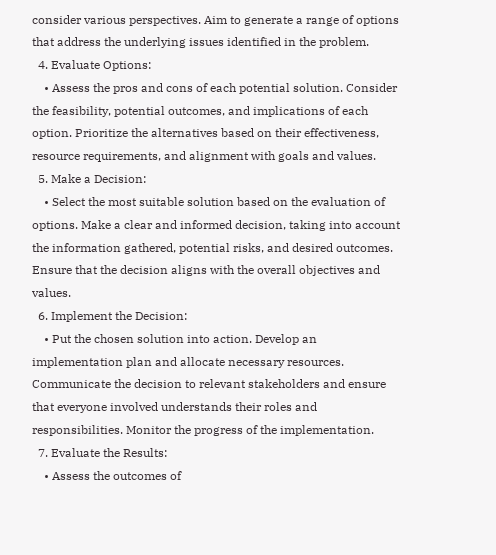consider various perspectives. Aim to generate a range of options that address the underlying issues identified in the problem.
  4. Evaluate Options:
    • Assess the pros and cons of each potential solution. Consider the feasibility, potential outcomes, and implications of each option. Prioritize the alternatives based on their effectiveness, resource requirements, and alignment with goals and values.
  5. Make a Decision:
    • Select the most suitable solution based on the evaluation of options. Make a clear and informed decision, taking into account the information gathered, potential risks, and desired outcomes. Ensure that the decision aligns with the overall objectives and values.
  6. Implement the Decision:
    • Put the chosen solution into action. Develop an implementation plan and allocate necessary resources. Communicate the decision to relevant stakeholders and ensure that everyone involved understands their roles and responsibilities. Monitor the progress of the implementation.
  7. Evaluate the Results:
    • Assess the outcomes of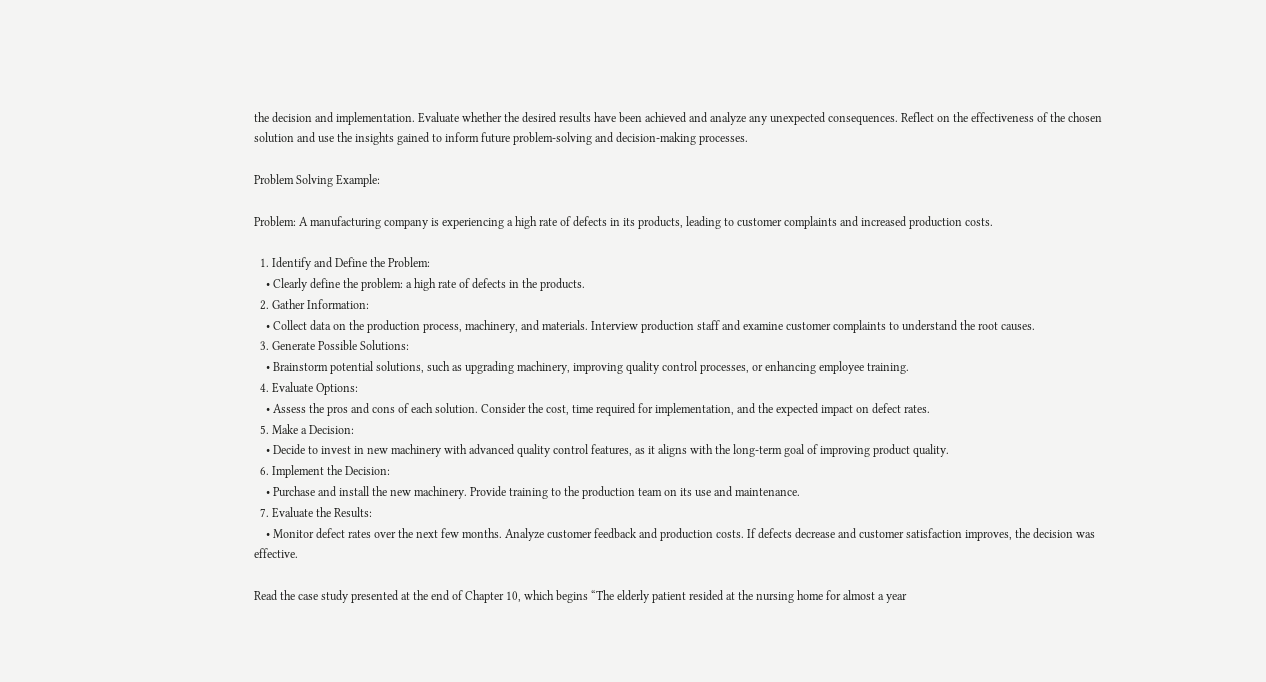the decision and implementation. Evaluate whether the desired results have been achieved and analyze any unexpected consequences. Reflect on the effectiveness of the chosen solution and use the insights gained to inform future problem-solving and decision-making processes.

Problem Solving Example:

Problem: A manufacturing company is experiencing a high rate of defects in its products, leading to customer complaints and increased production costs.

  1. Identify and Define the Problem:
    • Clearly define the problem: a high rate of defects in the products.
  2. Gather Information:
    • Collect data on the production process, machinery, and materials. Interview production staff and examine customer complaints to understand the root causes.
  3. Generate Possible Solutions:
    • Brainstorm potential solutions, such as upgrading machinery, improving quality control processes, or enhancing employee training.
  4. Evaluate Options:
    • Assess the pros and cons of each solution. Consider the cost, time required for implementation, and the expected impact on defect rates.
  5. Make a Decision:
    • Decide to invest in new machinery with advanced quality control features, as it aligns with the long-term goal of improving product quality.
  6. Implement the Decision:
    • Purchase and install the new machinery. Provide training to the production team on its use and maintenance.
  7. Evaluate the Results:
    • Monitor defect rates over the next few months. Analyze customer feedback and production costs. If defects decrease and customer satisfaction improves, the decision was effective.

Read the case study presented at the end of Chapter 10, which begins “The elderly patient resided at the nursing home for almost a year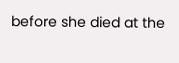before she died at the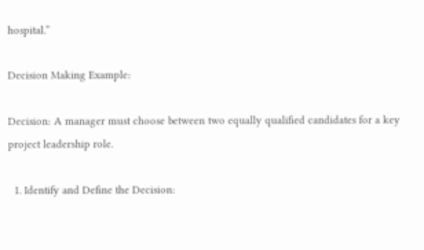hospital.”

Decision Making Example:

Decision: A manager must choose between two equally qualified candidates for a key project leadership role.

  1. Identify and Define the Decision: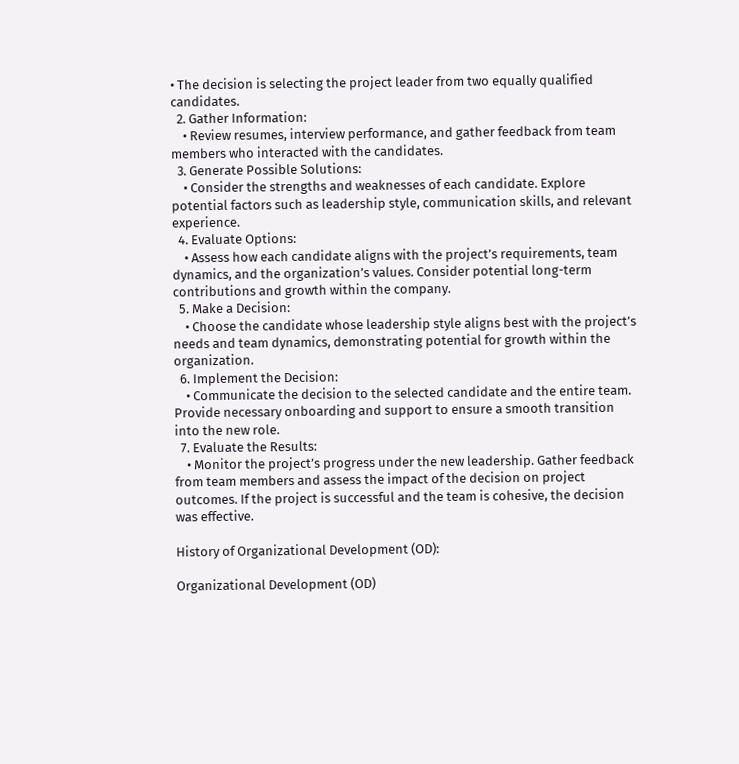• The decision is selecting the project leader from two equally qualified candidates.
  2. Gather Information:
    • Review resumes, interview performance, and gather feedback from team members who interacted with the candidates.
  3. Generate Possible Solutions:
    • Consider the strengths and weaknesses of each candidate. Explore potential factors such as leadership style, communication skills, and relevant experience.
  4. Evaluate Options:
    • Assess how each candidate aligns with the project’s requirements, team dynamics, and the organization’s values. Consider potential long-term contributions and growth within the company.
  5. Make a Decision:
    • Choose the candidate whose leadership style aligns best with the project’s needs and team dynamics, demonstrating potential for growth within the organization.
  6. Implement the Decision:
    • Communicate the decision to the selected candidate and the entire team. Provide necessary onboarding and support to ensure a smooth transition into the new role.
  7. Evaluate the Results:
    • Monitor the project’s progress under the new leadership. Gather feedback from team members and assess the impact of the decision on project outcomes. If the project is successful and the team is cohesive, the decision was effective.

History of Organizational Development (OD):

Organizational Development (OD)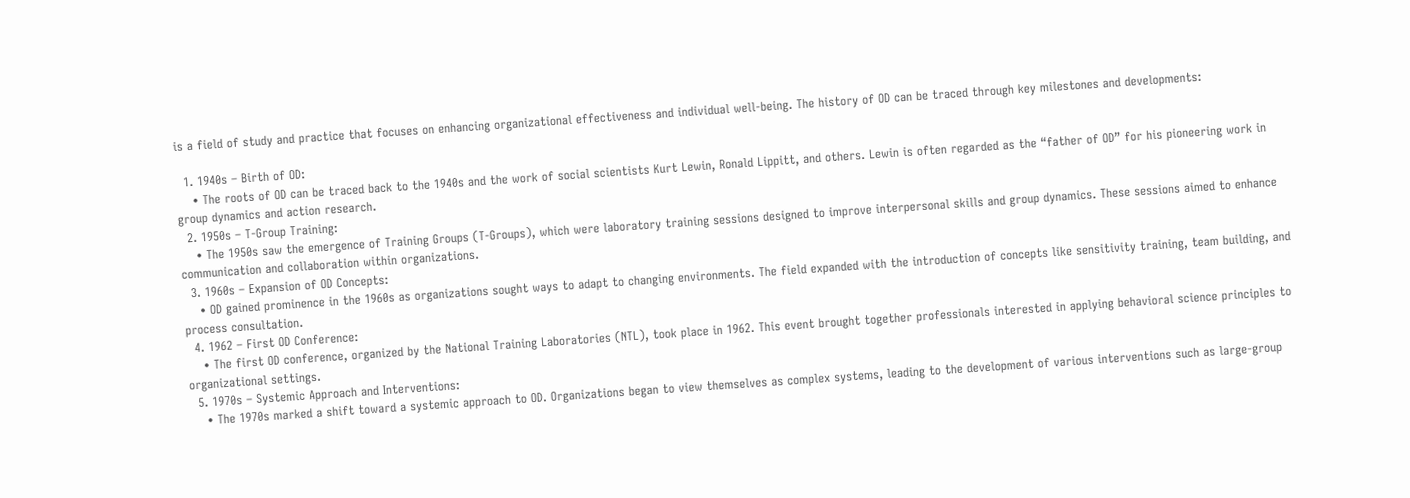is a field of study and practice that focuses on enhancing organizational effectiveness and individual well-being. The history of OD can be traced through key milestones and developments:

  1. 1940s – Birth of OD:
    • The roots of OD can be traced back to the 1940s and the work of social scientists Kurt Lewin, Ronald Lippitt, and others. Lewin is often regarded as the “father of OD” for his pioneering work in group dynamics and action research.
  2. 1950s – T-Group Training:
    • The 1950s saw the emergence of Training Groups (T-Groups), which were laboratory training sessions designed to improve interpersonal skills and group dynamics. These sessions aimed to enhance communication and collaboration within organizations.
  3. 1960s – Expansion of OD Concepts:
    • OD gained prominence in the 1960s as organizations sought ways to adapt to changing environments. The field expanded with the introduction of concepts like sensitivity training, team building, and process consultation.
  4. 1962 – First OD Conference:
    • The first OD conference, organized by the National Training Laboratories (NTL), took place in 1962. This event brought together professionals interested in applying behavioral science principles to organizational settings.
  5. 1970s – Systemic Approach and Interventions:
    • The 1970s marked a shift toward a systemic approach to OD. Organizations began to view themselves as complex systems, leading to the development of various interventions such as large-group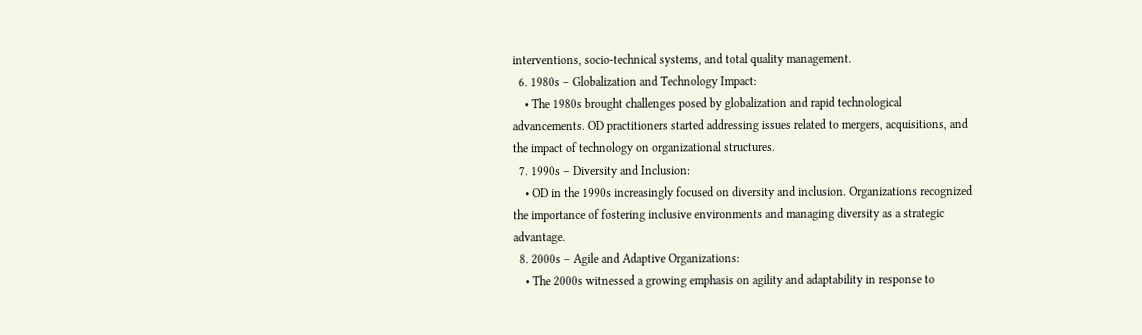interventions, socio-technical systems, and total quality management.
  6. 1980s – Globalization and Technology Impact:
    • The 1980s brought challenges posed by globalization and rapid technological advancements. OD practitioners started addressing issues related to mergers, acquisitions, and the impact of technology on organizational structures.
  7. 1990s – Diversity and Inclusion:
    • OD in the 1990s increasingly focused on diversity and inclusion. Organizations recognized the importance of fostering inclusive environments and managing diversity as a strategic advantage.
  8. 2000s – Agile and Adaptive Organizations:
    • The 2000s witnessed a growing emphasis on agility and adaptability in response to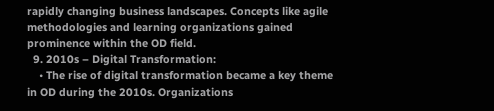rapidly changing business landscapes. Concepts like agile methodologies and learning organizations gained prominence within the OD field.
  9. 2010s – Digital Transformation:
    • The rise of digital transformation became a key theme in OD during the 2010s. Organizations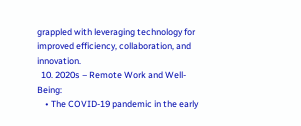grappled with leveraging technology for improved efficiency, collaboration, and innovation.
  10. 2020s – Remote Work and Well-Being:
    • The COVID-19 pandemic in the early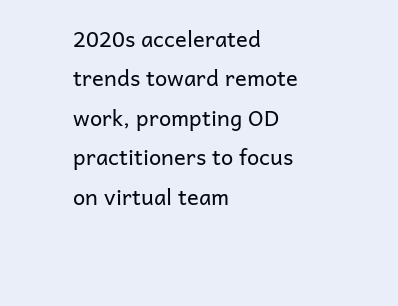2020s accelerated trends toward remote work, prompting OD practitioners to focus on virtual team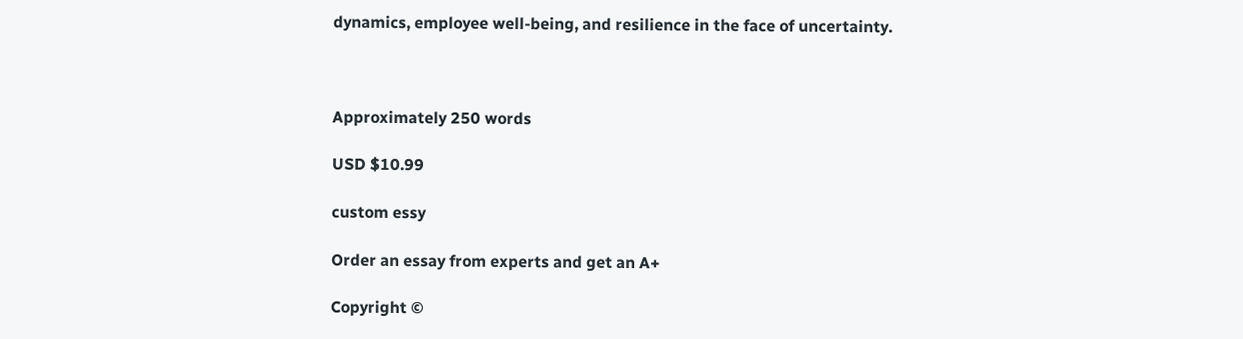dynamics, employee well-being, and resilience in the face of uncertainty.



Approximately 250 words

USD $10.99

custom essy

Order an essay from experts and get an A+

Copyright ©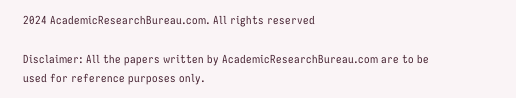2024 AcademicResearchBureau.com. All rights reserved

Disclaimer: All the papers written by AcademicResearchBureau.com are to be used for reference purposes only.